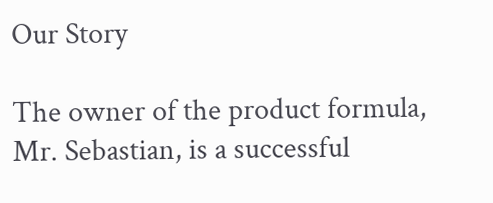Our Story

The owner of the product formula, Mr. Sebastian, is a successful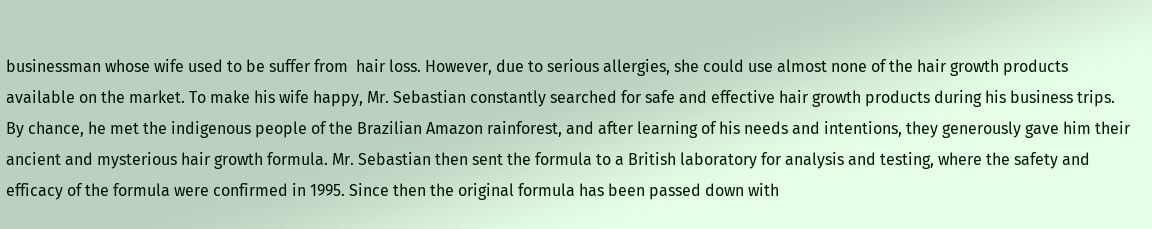businessman whose wife used to be suffer from  hair loss. However, due to serious allergies, she could use almost none of the hair growth products available on the market. To make his wife happy, Mr. Sebastian constantly searched for safe and effective hair growth products during his business trips. By chance, he met the indigenous people of the Brazilian Amazon rainforest, and after learning of his needs and intentions, they generously gave him their ancient and mysterious hair growth formula. Mr. Sebastian then sent the formula to a British laboratory for analysis and testing, where the safety and efficacy of the formula were confirmed in 1995. Since then the original formula has been passed down with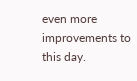even more improvements to this day.